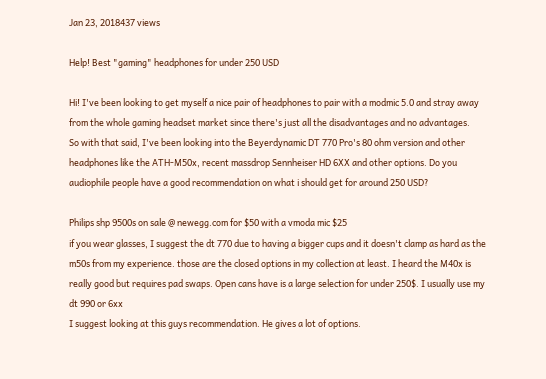Jan 23, 2018437 views

Help! Best "gaming" headphones for under 250 USD

Hi! I've been looking to get myself a nice pair of headphones to pair with a modmic 5.0 and stray away from the whole gaming headset market since there's just all the disadvantages and no advantages.
So with that said, I've been looking into the Beyerdynamic DT 770 Pro's 80 ohm version and other headphones like the ATH-M50x, recent massdrop Sennheiser HD 6XX and other options. Do you audiophile people have a good recommendation on what i should get for around 250 USD?

Philips shp 9500s on sale @ newegg.com for $50 with a vmoda mic $25
if you wear glasses, I suggest the dt 770 due to having a bigger cups and it doesn't clamp as hard as the m50s from my experience. those are the closed options in my collection at least. I heard the M40x is really good but requires pad swaps. Open cans have is a large selection for under 250$. I usually use my dt 990 or 6xx
I suggest looking at this guys recommendation. He gives a lot of options.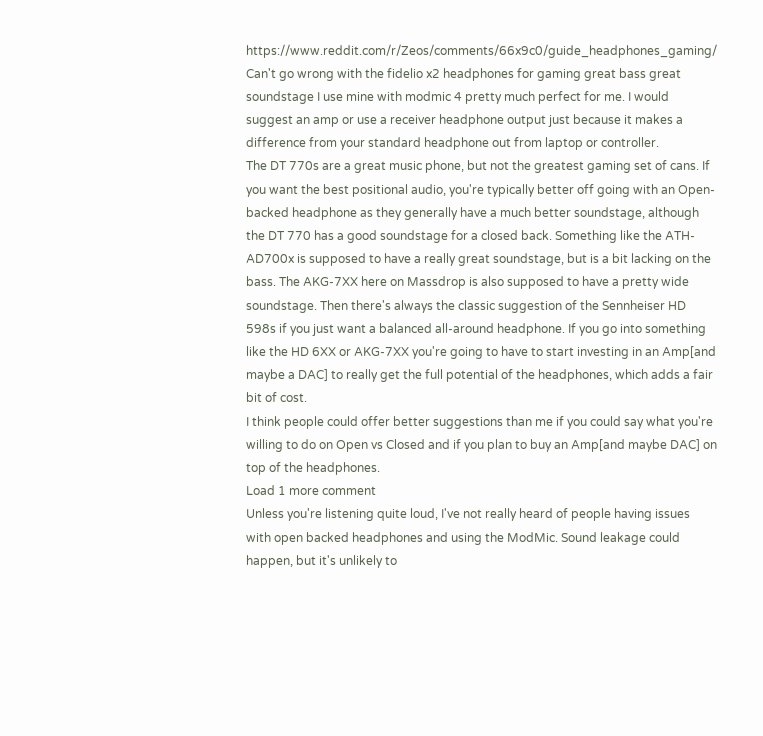https://www.reddit.com/r/Zeos/comments/66x9c0/guide_headphones_gaming/
Can't go wrong with the fidelio x2 headphones for gaming great bass great soundstage I use mine with modmic 4 pretty much perfect for me. I would suggest an amp or use a receiver headphone output just because it makes a difference from your standard headphone out from laptop or controller.
The DT 770s are a great music phone, but not the greatest gaming set of cans. If you want the best positional audio, you're typically better off going with an Open-backed headphone as they generally have a much better soundstage, although the DT 770 has a good soundstage for a closed back. Something like the ATH-AD700x is supposed to have a really great soundstage, but is a bit lacking on the bass. The AKG-7XX here on Massdrop is also supposed to have a pretty wide soundstage. Then there's always the classic suggestion of the Sennheiser HD 598s if you just want a balanced all-around headphone. If you go into something like the HD 6XX or AKG-7XX you're going to have to start investing in an Amp[and maybe a DAC] to really get the full potential of the headphones, which adds a fair bit of cost.
I think people could offer better suggestions than me if you could say what you're willing to do on Open vs Closed and if you plan to buy an Amp[and maybe DAC] on top of the headphones.
Load 1 more comment
Unless you're listening quite loud, I've not really heard of people having issues with open backed headphones and using the ModMic. Sound leakage could happen, but it's unlikely to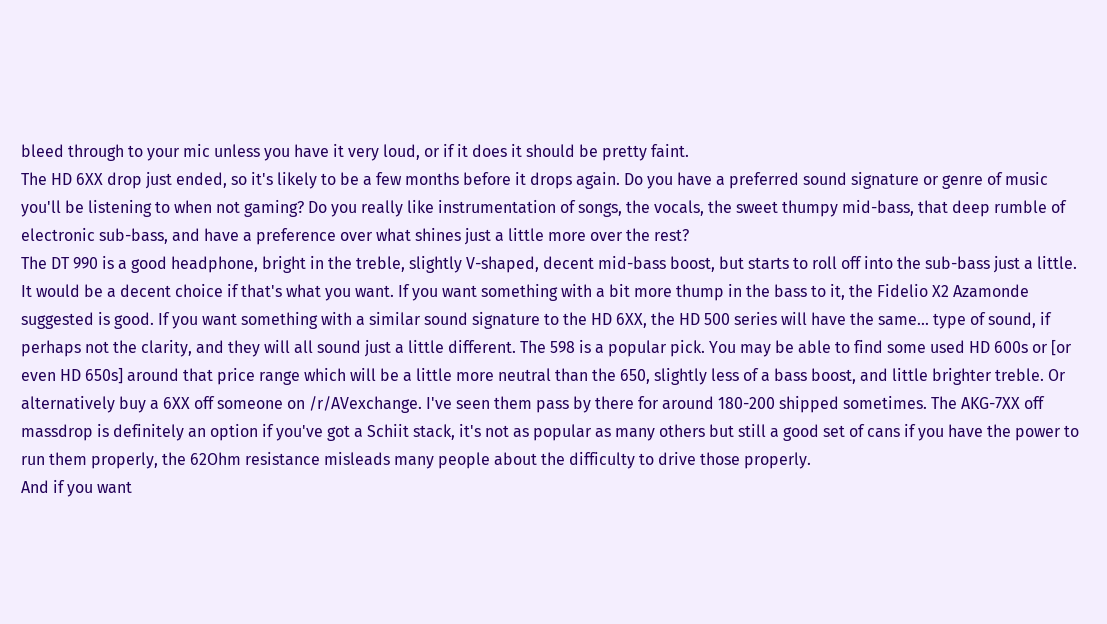bleed through to your mic unless you have it very loud, or if it does it should be pretty faint.
The HD 6XX drop just ended, so it's likely to be a few months before it drops again. Do you have a preferred sound signature or genre of music you'll be listening to when not gaming? Do you really like instrumentation of songs, the vocals, the sweet thumpy mid-bass, that deep rumble of electronic sub-bass, and have a preference over what shines just a little more over the rest?
The DT 990 is a good headphone, bright in the treble, slightly V-shaped, decent mid-bass boost, but starts to roll off into the sub-bass just a little. It would be a decent choice if that's what you want. If you want something with a bit more thump in the bass to it, the Fidelio X2 Azamonde suggested is good. If you want something with a similar sound signature to the HD 6XX, the HD 500 series will have the same... type of sound, if perhaps not the clarity, and they will all sound just a little different. The 598 is a popular pick. You may be able to find some used HD 600s or [or even HD 650s] around that price range which will be a little more neutral than the 650, slightly less of a bass boost, and little brighter treble. Or alternatively buy a 6XX off someone on /r/AVexchange. I've seen them pass by there for around 180-200 shipped sometimes. The AKG-7XX off massdrop is definitely an option if you've got a Schiit stack, it's not as popular as many others but still a good set of cans if you have the power to run them properly, the 62Ohm resistance misleads many people about the difficulty to drive those properly.
And if you want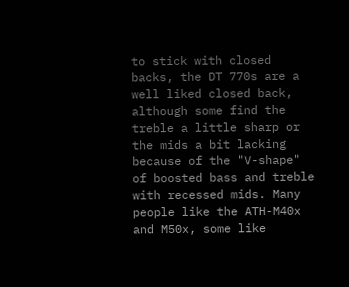to stick with closed backs, the DT 770s are a well liked closed back, although some find the treble a little sharp or the mids a bit lacking because of the "V-shape" of boosted bass and treble with recessed mids. Many people like the ATH-M40x and M50x, some like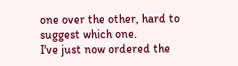one over the other, hard to suggest which one.
I've just now ordered the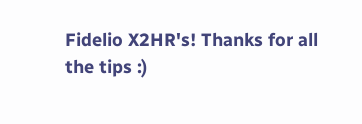Fidelio X2HR's! Thanks for all the tips :)